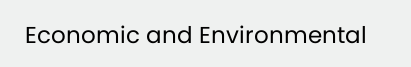Economic and Environmental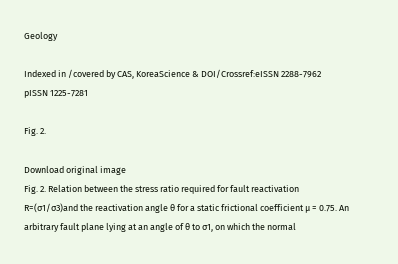Geology

Indexed in /covered by CAS, KoreaScience & DOI/Crossref:eISSN 2288-7962   pISSN 1225-7281

Fig. 2.

Download original image
Fig. 2. Relation between the stress ratio required for fault reactivation R=(σ1/σ3)and the reactivation angle θ for a static frictional coefficient μ = 0.75. An arbitrary fault plane lying at an angle of θ to σ1, on which the normal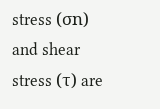stress (σn) and shear stress (τ) are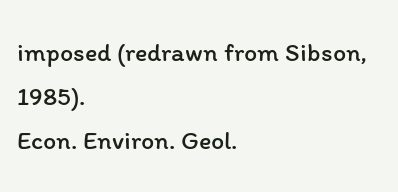imposed (redrawn from Sibson, 1985).
Econ. Environ. Geol.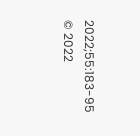2022;55:183-95
© 2022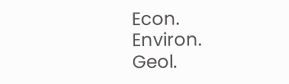Econ. Environ. Geol.